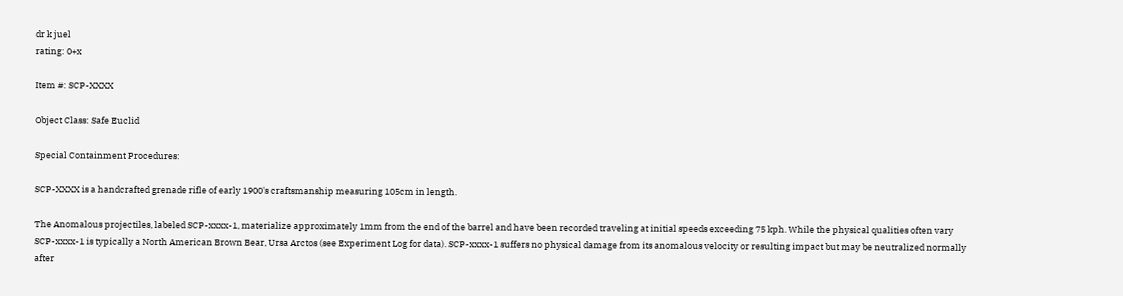dr k juel
rating: 0+x

Item #: SCP-XXXX

Object Class: Safe Euclid

Special Containment Procedures:

SCP-XXXX is a handcrafted grenade rifle of early 1900's craftsmanship measuring 105cm in length.

The Anomalous projectiles, labeled SCP-xxxx-1, materialize approximately 1mm from the end of the barrel and have been recorded traveling at initial speeds exceeding 75 kph. While the physical qualities often vary SCP-xxxx-1 is typically a North American Brown Bear, Ursa Arctos (see Experiment Log for data). SCP-xxxx-1 suffers no physical damage from its anomalous velocity or resulting impact but may be neutralized normally after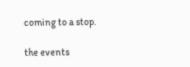coming to a stop.

the events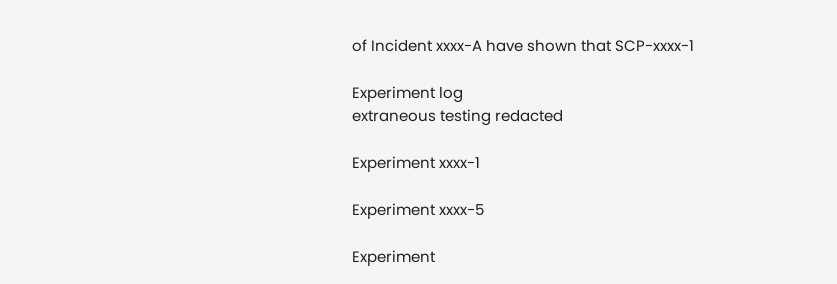of Incident xxxx-A have shown that SCP-xxxx-1

Experiment log
extraneous testing redacted

Experiment xxxx-1

Experiment xxxx-5

Experiment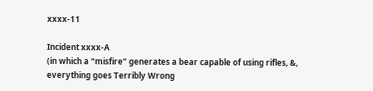xxxx-11

Incident xxxx-A
(in which a "misfire" generates a bear capable of using rifles, &, everything goes Terribly Wrong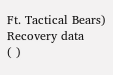Ft. Tactical Bears)
Recovery data
( )